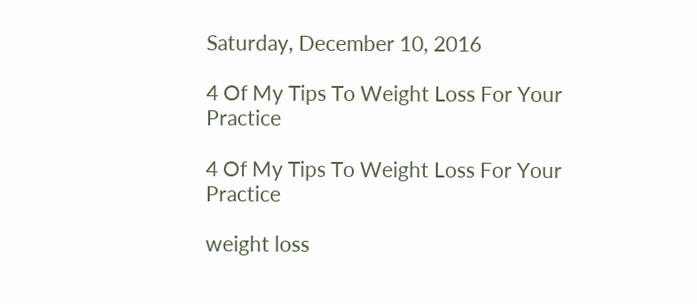Saturday, December 10, 2016

4 Of My Tips To Weight Loss For Your Practice

4 Of My Tips To Weight Loss For Your Practice

weight loss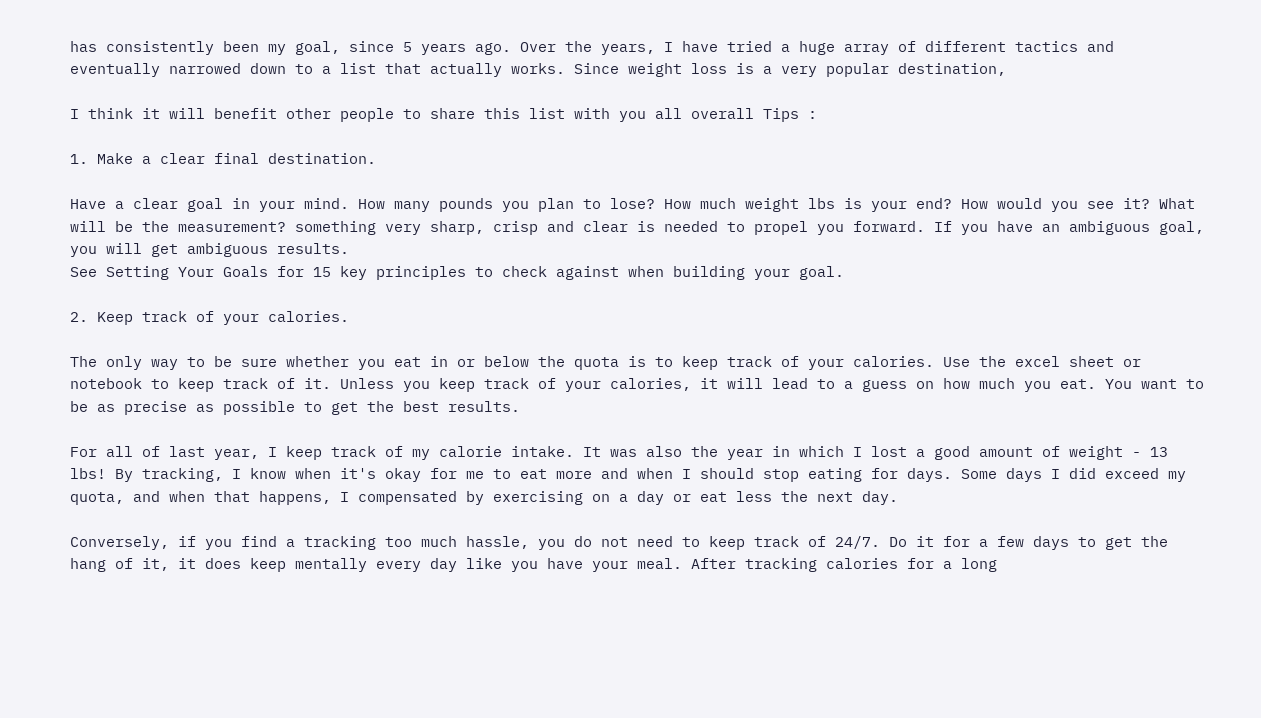has consistently been my goal, since 5 years ago. Over the years, I have tried a huge array of different tactics and eventually narrowed down to a list that actually works. Since weight loss is a very popular destination,

I think it will benefit other people to share this list with you all overall Tips :

1. Make a clear final destination.

Have a clear goal in your mind. How many pounds you plan to lose? How much weight lbs is your end? How would you see it? What will be the measurement? something very sharp, crisp and clear is needed to propel you forward. If you have an ambiguous goal, you will get ambiguous results.
See Setting Your Goals for 15 key principles to check against when building your goal.

2. Keep track of your calories.

The only way to be sure whether you eat in or below the quota is to keep track of your calories. Use the excel sheet or notebook to keep track of it. Unless you keep track of your calories, it will lead to a guess on how much you eat. You want to be as precise as possible to get the best results.

For all of last year, I keep track of my calorie intake. It was also the year in which I lost a good amount of weight - 13 lbs! By tracking, I know when it's okay for me to eat more and when I should stop eating for days. Some days I did exceed my quota, and when that happens, I compensated by exercising on a day or eat less the next day.

Conversely, if you find a tracking too much hassle, you do not need to keep track of 24/7. Do it for a few days to get the hang of it, it does keep mentally every day like you have your meal. After tracking calories for a long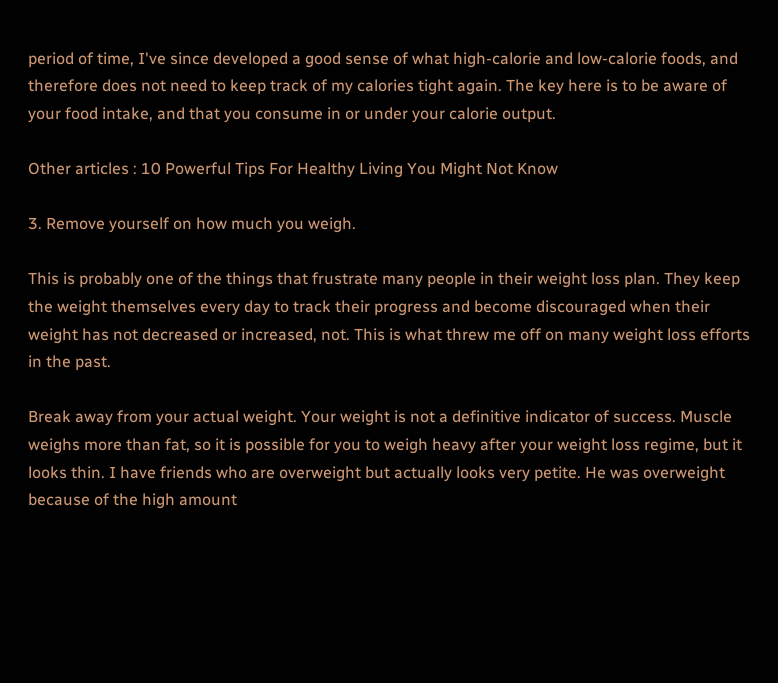period of time, I've since developed a good sense of what high-calorie and low-calorie foods, and therefore does not need to keep track of my calories tight again. The key here is to be aware of your food intake, and that you consume in or under your calorie output.

Other articles : 10 Powerful Tips For Healthy Living You Might Not Know

3. Remove yourself on how much you weigh.

This is probably one of the things that frustrate many people in their weight loss plan. They keep the weight themselves every day to track their progress and become discouraged when their weight has not decreased or increased, not. This is what threw me off on many weight loss efforts in the past.

Break away from your actual weight. Your weight is not a definitive indicator of success. Muscle weighs more than fat, so it is possible for you to weigh heavy after your weight loss regime, but it looks thin. I have friends who are overweight but actually looks very petite. He was overweight because of the high amount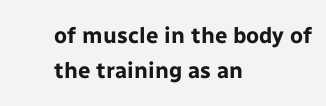of muscle in the body of the training as an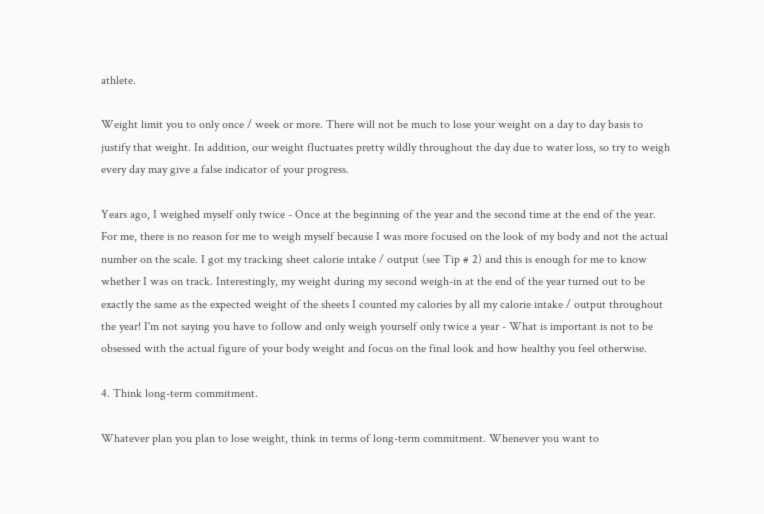athlete.

Weight limit you to only once / week or more. There will not be much to lose your weight on a day to day basis to justify that weight. In addition, our weight fluctuates pretty wildly throughout the day due to water loss, so try to weigh every day may give a false indicator of your progress.

Years ago, I weighed myself only twice - Once at the beginning of the year and the second time at the end of the year. For me, there is no reason for me to weigh myself because I was more focused on the look of my body and not the actual number on the scale. I got my tracking sheet calorie intake / output (see Tip # 2) and this is enough for me to know whether I was on track. Interestingly, my weight during my second weigh-in at the end of the year turned out to be exactly the same as the expected weight of the sheets I counted my calories by all my calorie intake / output throughout the year! I'm not saying you have to follow and only weigh yourself only twice a year - What is important is not to be obsessed with the actual figure of your body weight and focus on the final look and how healthy you feel otherwise.

4. Think long-term commitment.

Whatever plan you plan to lose weight, think in terms of long-term commitment. Whenever you want to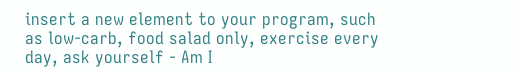insert a new element to your program, such as low-carb, food salad only, exercise every day, ask yourself - Am I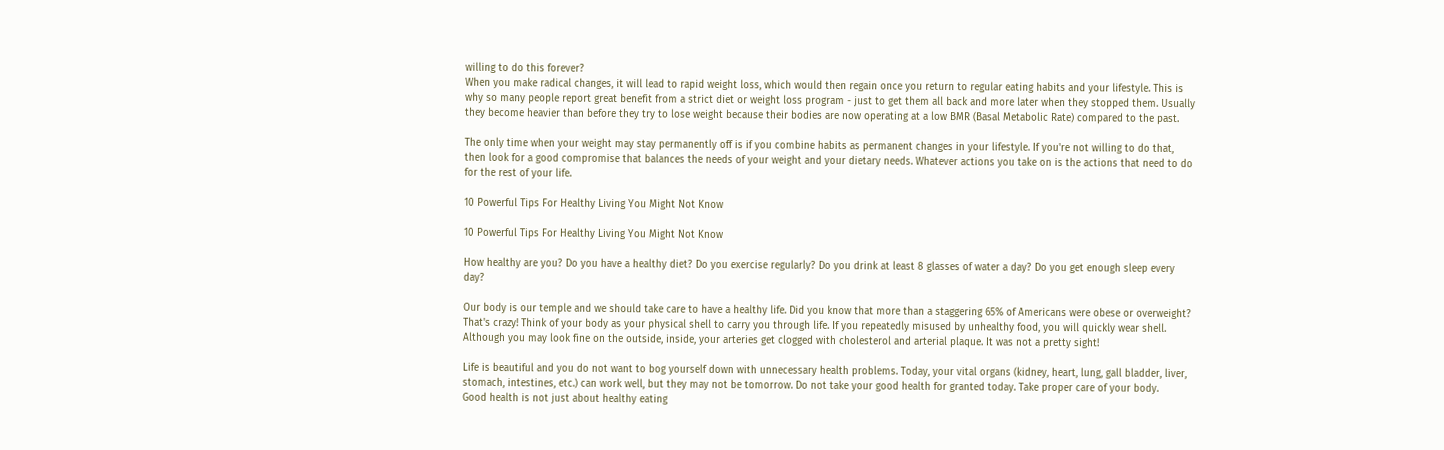willing to do this forever?
When you make radical changes, it will lead to rapid weight loss, which would then regain once you return to regular eating habits and your lifestyle. This is why so many people report great benefit from a strict diet or weight loss program - just to get them all back and more later when they stopped them. Usually they become heavier than before they try to lose weight because their bodies are now operating at a low BMR (Basal Metabolic Rate) compared to the past.

The only time when your weight may stay permanently off is if you combine habits as permanent changes in your lifestyle. If you're not willing to do that, then look for a good compromise that balances the needs of your weight and your dietary needs. Whatever actions you take on is the actions that need to do for the rest of your life.

10 Powerful Tips For Healthy Living You Might Not Know

10 Powerful Tips For Healthy Living You Might Not Know

How healthy are you? Do you have a healthy diet? Do you exercise regularly? Do you drink at least 8 glasses of water a day? Do you get enough sleep every day?

Our body is our temple and we should take care to have a healthy life. Did you know that more than a staggering 65% of Americans were obese or overweight? That's crazy! Think of your body as your physical shell to carry you through life. If you repeatedly misused by unhealthy food, you will quickly wear shell. Although you may look fine on the outside, inside, your arteries get clogged with cholesterol and arterial plaque. It was not a pretty sight!

Life is beautiful and you do not want to bog yourself down with unnecessary health problems. Today, your vital organs (kidney, heart, lung, gall bladder, liver, stomach, intestines, etc.) can work well, but they may not be tomorrow. Do not take your good health for granted today. Take proper care of your body.
Good health is not just about healthy eating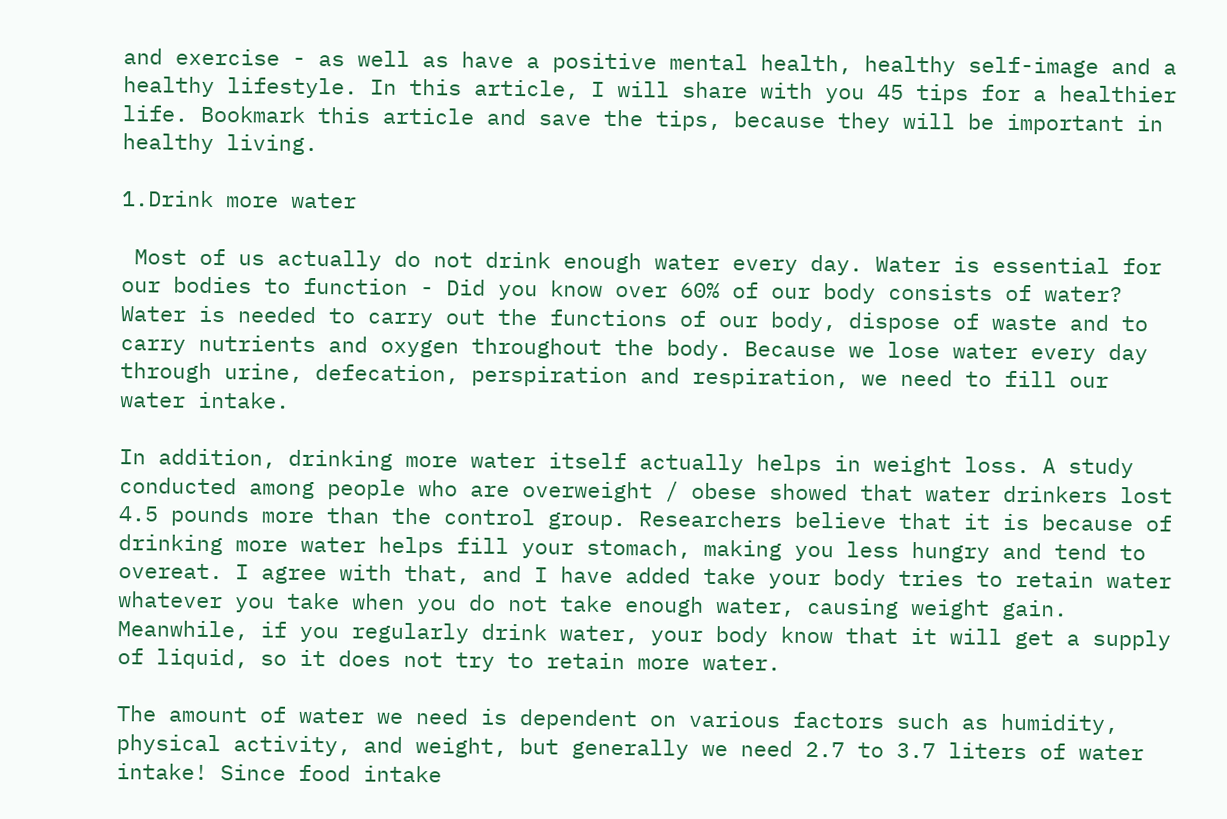and exercise - as well as have a positive mental health, healthy self-image and a healthy lifestyle. In this article, I will share with you 45 tips for a healthier life. Bookmark this article and save the tips, because they will be important in healthy living.

1.Drink more water

 Most of us actually do not drink enough water every day. Water is essential for our bodies to function - Did you know over 60% of our body consists of water? Water is needed to carry out the functions of our body, dispose of waste and to carry nutrients and oxygen throughout the body. Because we lose water every day through urine, defecation, perspiration and respiration, we need to fill our water intake.

In addition, drinking more water itself actually helps in weight loss. A study conducted among people who are overweight / obese showed that water drinkers lost 4.5 pounds more than the control group. Researchers believe that it is because of drinking more water helps fill your stomach, making you less hungry and tend to overeat. I agree with that, and I have added take your body tries to retain water whatever you take when you do not take enough water, causing weight gain. Meanwhile, if you regularly drink water, your body know that it will get a supply of liquid, so it does not try to retain more water.

The amount of water we need is dependent on various factors such as humidity, physical activity, and weight, but generally we need 2.7 to 3.7 liters of water intake! Since food intake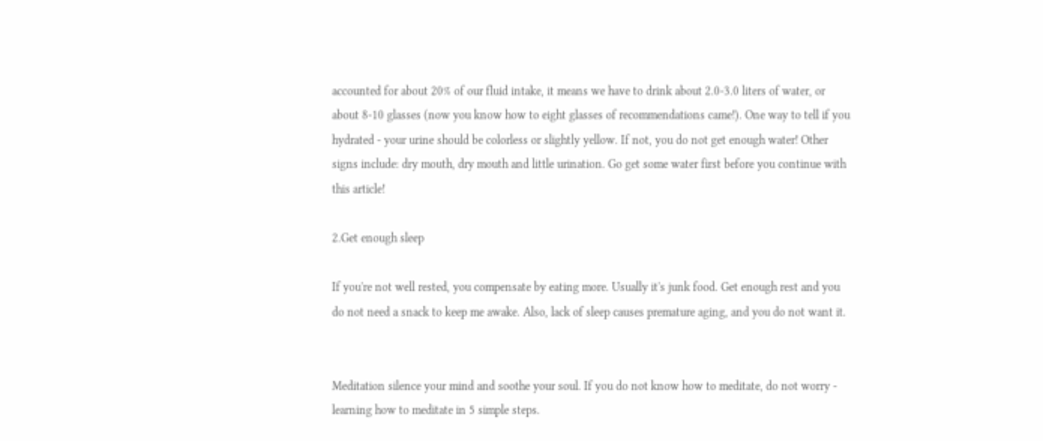accounted for about 20% of our fluid intake, it means we have to drink about 2.0-3.0 liters of water, or about 8-10 glasses (now you know how to eight glasses of recommendations came!). One way to tell if you hydrated - your urine should be colorless or slightly yellow. If not, you do not get enough water! Other signs include: dry mouth, dry mouth and little urination. Go get some water first before you continue with this article!

2.Get enough sleep

If you're not well rested, you compensate by eating more. Usually it's junk food. Get enough rest and you do not need a snack to keep me awake. Also, lack of sleep causes premature aging, and you do not want it.


Meditation silence your mind and soothe your soul. If you do not know how to meditate, do not worry - learning how to meditate in 5 simple steps.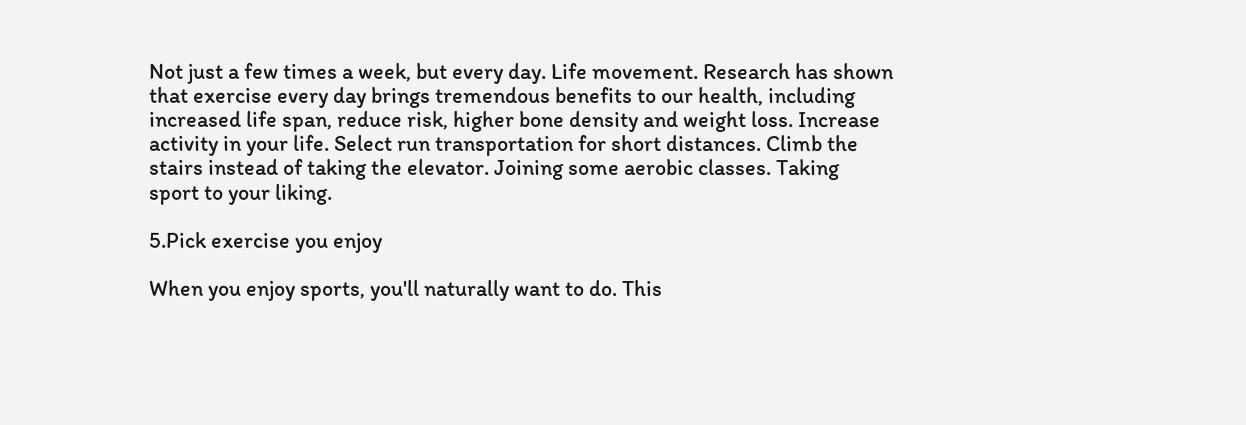Not just a few times a week, but every day. Life movement. Research has shown that exercise every day brings tremendous benefits to our health, including increased life span, reduce risk, higher bone density and weight loss. Increase activity in your life. Select run transportation for short distances. Climb the stairs instead of taking the elevator. Joining some aerobic classes. Taking sport to your liking.

5.Pick exercise you enjoy

When you enjoy sports, you'll naturally want to do. This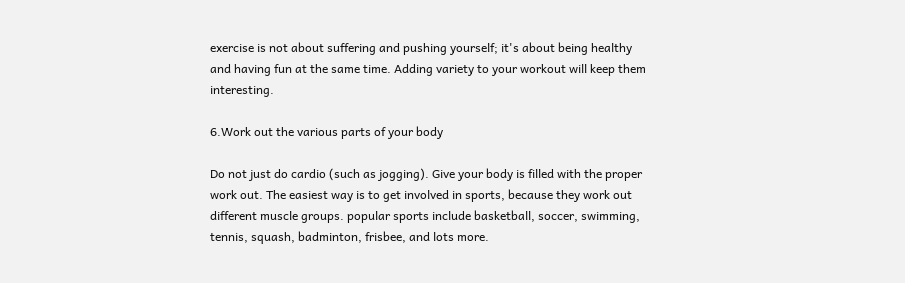exercise is not about suffering and pushing yourself; it's about being healthy and having fun at the same time. Adding variety to your workout will keep them interesting.

6.Work out the various parts of your body

Do not just do cardio (such as jogging). Give your body is filled with the proper work out. The easiest way is to get involved in sports, because they work out different muscle groups. popular sports include basketball, soccer, swimming, tennis, squash, badminton, frisbee, and lots more.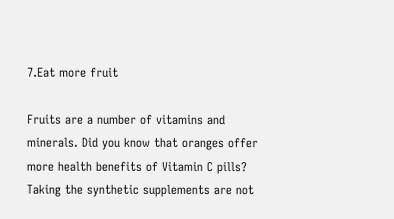7.Eat more fruit

Fruits are a number of vitamins and minerals. Did you know that oranges offer more health benefits of Vitamin C pills? Taking the synthetic supplements are not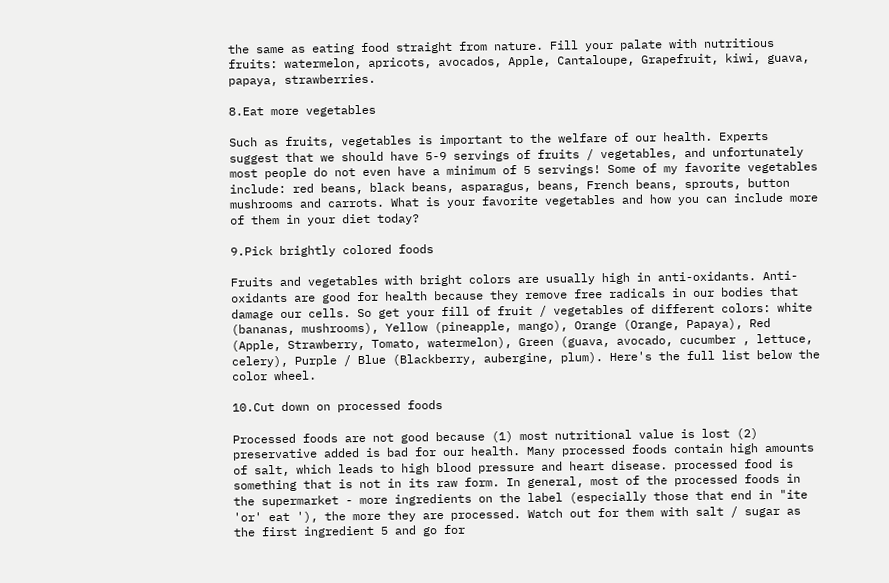the same as eating food straight from nature. Fill your palate with nutritious fruits: watermelon, apricots, avocados, Apple, Cantaloupe, Grapefruit, kiwi, guava, papaya, strawberries.

8.Eat more vegetables

Such as fruits, vegetables is important to the welfare of our health. Experts suggest that we should have 5-9 servings of fruits / vegetables, and unfortunately most people do not even have a minimum of 5 servings! Some of my favorite vegetables include: red beans, black beans, asparagus, beans, French beans, sprouts, button mushrooms and carrots. What is your favorite vegetables and how you can include more of them in your diet today?

9.Pick brightly colored foods

Fruits and vegetables with bright colors are usually high in anti-oxidants. Anti-oxidants are good for health because they remove free radicals in our bodies that damage our cells. So get your fill of fruit / vegetables of different colors: white (bananas, mushrooms), Yellow (pineapple, mango), Orange (Orange, Papaya), Red (Apple, Strawberry, Tomato, watermelon), Green (guava, avocado, cucumber , lettuce, celery), Purple / Blue (Blackberry, aubergine, plum). Here's the full list below the color wheel.

10.Cut down on processed foods

Processed foods are not good because (1) most nutritional value is lost (2) preservative added is bad for our health. Many processed foods contain high amounts of salt, which leads to high blood pressure and heart disease. processed food is something that is not in its raw form. In general, most of the processed foods in the supermarket - more ingredients on the label (especially those that end in "ite 'or' eat '), the more they are processed. Watch out for them with salt / sugar as the first ingredient 5 and go for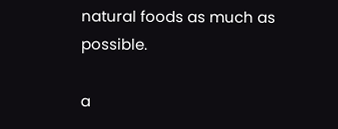natural foods as much as possible.

a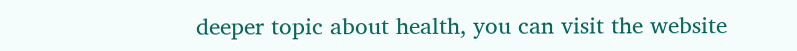deeper topic about health, you can visit the website